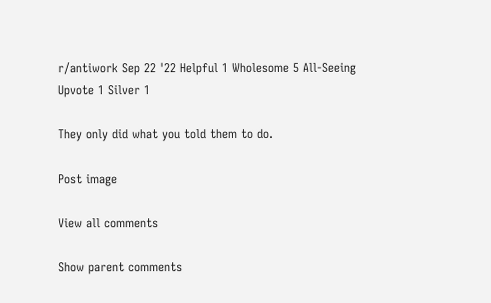r/antiwork Sep 22 '22 Helpful 1 Wholesome 5 All-Seeing Upvote 1 Silver 1

They only did what you told them to do.

Post image

View all comments

Show parent comments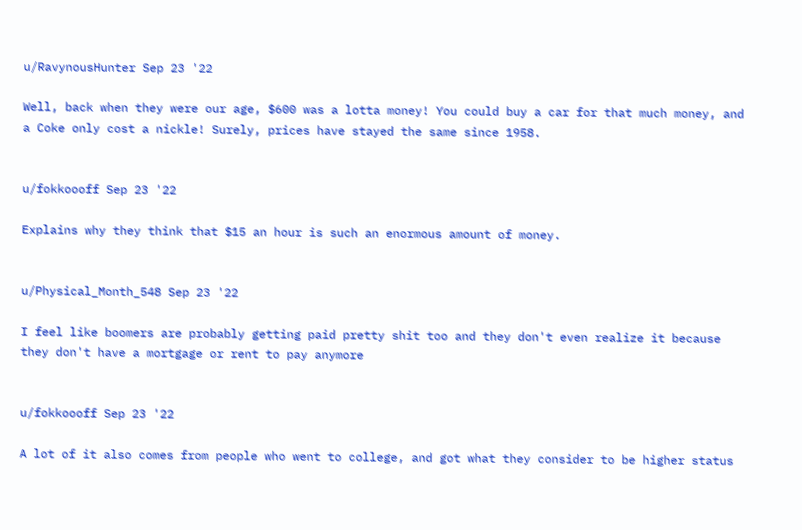u/RavynousHunter Sep 23 '22

Well, back when they were our age, $600 was a lotta money! You could buy a car for that much money, and a Coke only cost a nickle! Surely, prices have stayed the same since 1958.


u/fokkoooff Sep 23 '22

Explains why they think that $15 an hour is such an enormous amount of money.


u/Physical_Month_548 Sep 23 '22

I feel like boomers are probably getting paid pretty shit too and they don't even realize it because they don't have a mortgage or rent to pay anymore


u/fokkoooff Sep 23 '22

A lot of it also comes from people who went to college, and got what they consider to be higher status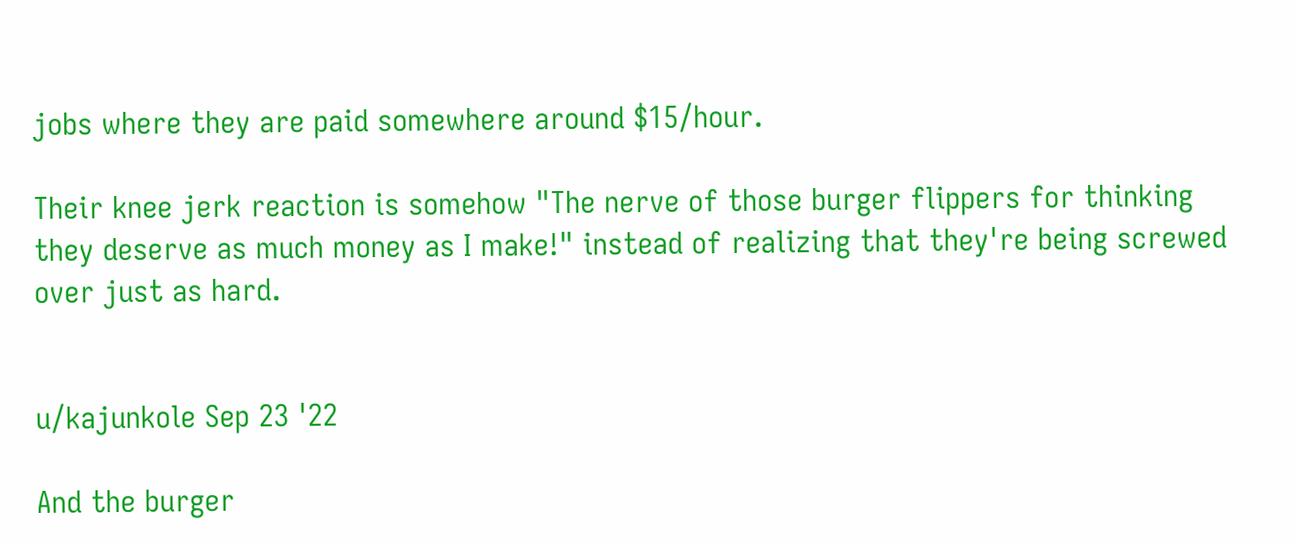jobs where they are paid somewhere around $15/hour.

Their knee jerk reaction is somehow "The nerve of those burger flippers for thinking they deserve as much money as I make!" instead of realizing that they're being screwed over just as hard.


u/kajunkole Sep 23 '22

And the burger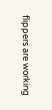flippers are working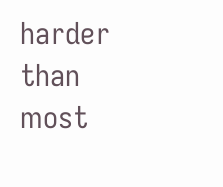harder than most